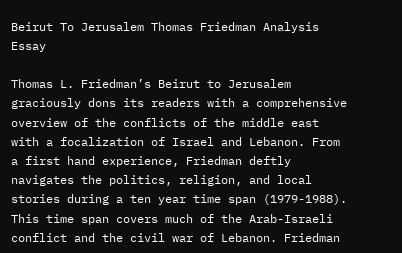Beirut To Jerusalem Thomas Friedman Analysis Essay

Thomas L. Friedman’s Beirut to Jerusalem graciously dons its readers with a comprehensive overview of the conflicts of the middle east with a focalization of Israel and Lebanon. From a first hand experience, Friedman deftly navigates the politics, religion, and local stories during a ten year time span (1979-1988). This time span covers much of the Arab-Israeli conflict and the civil war of Lebanon. Friedman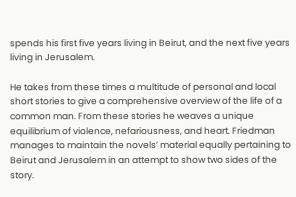spends his first five years living in Beirut, and the next five years living in Jerusalem.

He takes from these times a multitude of personal and local short stories to give a comprehensive overview of the life of a common man. From these stories he weaves a unique equilibrium of violence, nefariousness, and heart. Friedman manages to maintain the novels’ material equally pertaining to Beirut and Jerusalem in an attempt to show two sides of the story.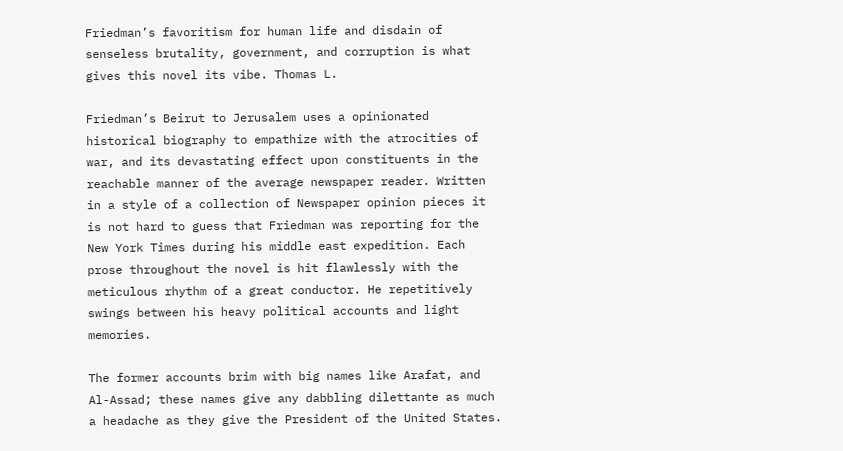Friedman’s favoritism for human life and disdain of senseless brutality, government, and corruption is what gives this novel its vibe. Thomas L.

Friedman’s Beirut to Jerusalem uses a opinionated historical biography to empathize with the atrocities of war, and its devastating effect upon constituents in the reachable manner of the average newspaper reader. Written in a style of a collection of Newspaper opinion pieces it is not hard to guess that Friedman was reporting for the New York Times during his middle east expedition. Each prose throughout the novel is hit flawlessly with the meticulous rhythm of a great conductor. He repetitively swings between his heavy political accounts and light memories.

The former accounts brim with big names like Arafat, and Al-Assad; these names give any dabbling dilettante as much a headache as they give the President of the United States.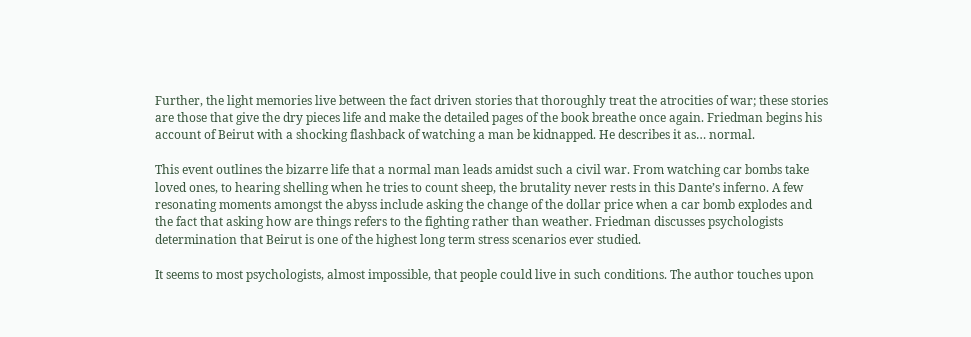Further, the light memories live between the fact driven stories that thoroughly treat the atrocities of war; these stories are those that give the dry pieces life and make the detailed pages of the book breathe once again. Friedman begins his account of Beirut with a shocking flashback of watching a man be kidnapped. He describes it as… normal.

This event outlines the bizarre life that a normal man leads amidst such a civil war. From watching car bombs take loved ones, to hearing shelling when he tries to count sheep, the brutality never rests in this Dante’s inferno. A few resonating moments amongst the abyss include asking the change of the dollar price when a car bomb explodes and the fact that asking how are things refers to the fighting rather than weather. Friedman discusses psychologists determination that Beirut is one of the highest long term stress scenarios ever studied.

It seems to most psychologists, almost impossible, that people could live in such conditions. The author touches upon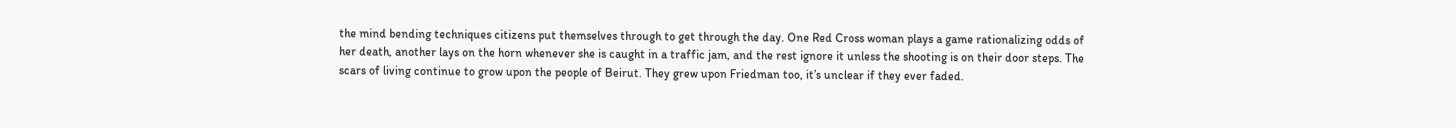the mind bending techniques citizens put themselves through to get through the day. One Red Cross woman plays a game rationalizing odds of her death, another lays on the horn whenever she is caught in a traffic jam, and the rest ignore it unless the shooting is on their door steps. The scars of living continue to grow upon the people of Beirut. They grew upon Friedman too, it’s unclear if they ever faded.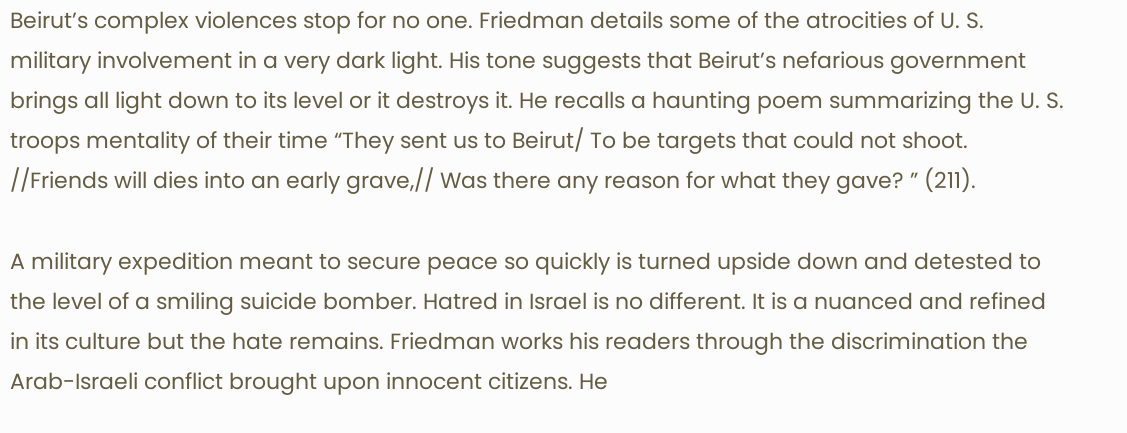Beirut’s complex violences stop for no one. Friedman details some of the atrocities of U. S. military involvement in a very dark light. His tone suggests that Beirut’s nefarious government brings all light down to its level or it destroys it. He recalls a haunting poem summarizing the U. S. troops mentality of their time “They sent us to Beirut/ To be targets that could not shoot. //Friends will dies into an early grave,// Was there any reason for what they gave? ” (211).

A military expedition meant to secure peace so quickly is turned upside down and detested to the level of a smiling suicide bomber. Hatred in Israel is no different. It is a nuanced and refined in its culture but the hate remains. Friedman works his readers through the discrimination the Arab-Israeli conflict brought upon innocent citizens. He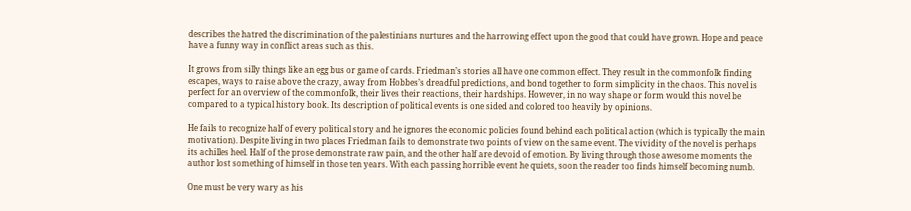describes the hatred the discrimination of the palestinians nurtures and the harrowing effect upon the good that could have grown. Hope and peace have a funny way in conflict areas such as this.

It grows from silly things like an egg bus or game of cards. Friedman’s stories all have one common effect. They result in the commonfolk finding escapes, ways to raise above the crazy, away from Hobbes’s dreadful predictions, and bond together to form simplicity in the chaos. This novel is perfect for an overview of the commonfolk, their lives their reactions, their hardships. However, in no way shape or form would this novel be compared to a typical history book. Its description of political events is one sided and colored too heavily by opinions.

He fails to recognize half of every political story and he ignores the economic policies found behind each political action (which is typically the main motivation). Despite living in two places Friedman fails to demonstrate two points of view on the same event. The vividity of the novel is perhaps its achilles heel. Half of the prose demonstrate raw pain, and the other half are devoid of emotion. By living through those awesome moments the author lost something of himself in those ten years. With each passing horrible event he quiets, soon the reader too finds himself becoming numb.

One must be very wary as his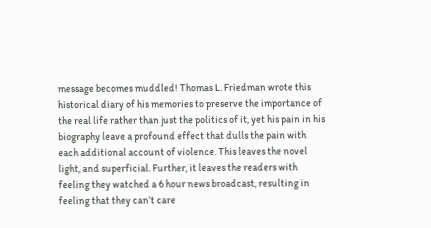message becomes muddled! Thomas L. Friedman wrote this historical diary of his memories to preserve the importance of the real life rather than just the politics of it, yet his pain in his biography leave a profound effect that dulls the pain with each additional account of violence. This leaves the novel light, and superficial. Further, it leaves the readers with feeling they watched a 6 hour news broadcast, resulting in feeling that they can’t care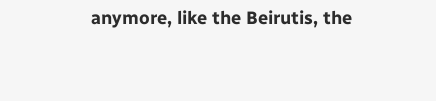anymore, like the Beirutis, the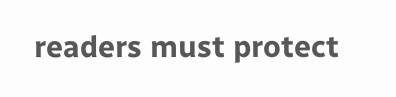readers must protect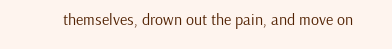themselves, drown out the pain, and move on